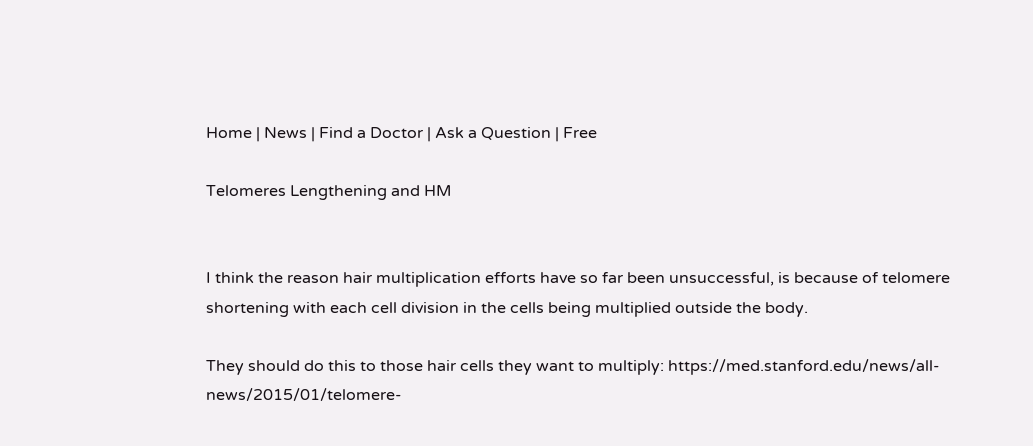Home | News | Find a Doctor | Ask a Question | Free

Telomeres Lengthening and HM


I think the reason hair multiplication efforts have so far been unsuccessful, is because of telomere shortening with each cell division in the cells being multiplied outside the body.

They should do this to those hair cells they want to multiply: https://med.stanford.edu/news/all-news/2015/01/telomere-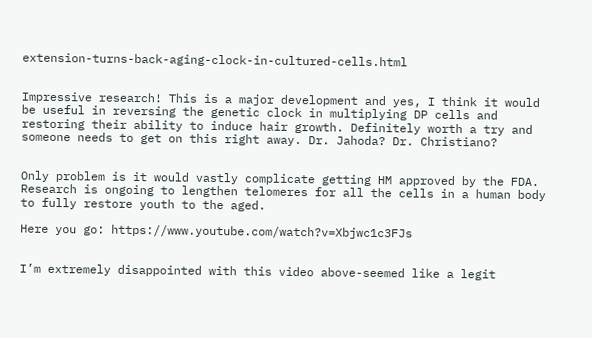extension-turns-back-aging-clock-in-cultured-cells.html


Impressive research! This is a major development and yes, I think it would be useful in reversing the genetic clock in multiplying DP cells and restoring their ability to induce hair growth. Definitely worth a try and someone needs to get on this right away. Dr. Jahoda? Dr. Christiano?


Only problem is it would vastly complicate getting HM approved by the FDA. Research is ongoing to lengthen telomeres for all the cells in a human body to fully restore youth to the aged.

Here you go: https://www.youtube.com/watch?v=Xbjwc1c3FJs


I’m extremely disappointed with this video above-seemed like a legit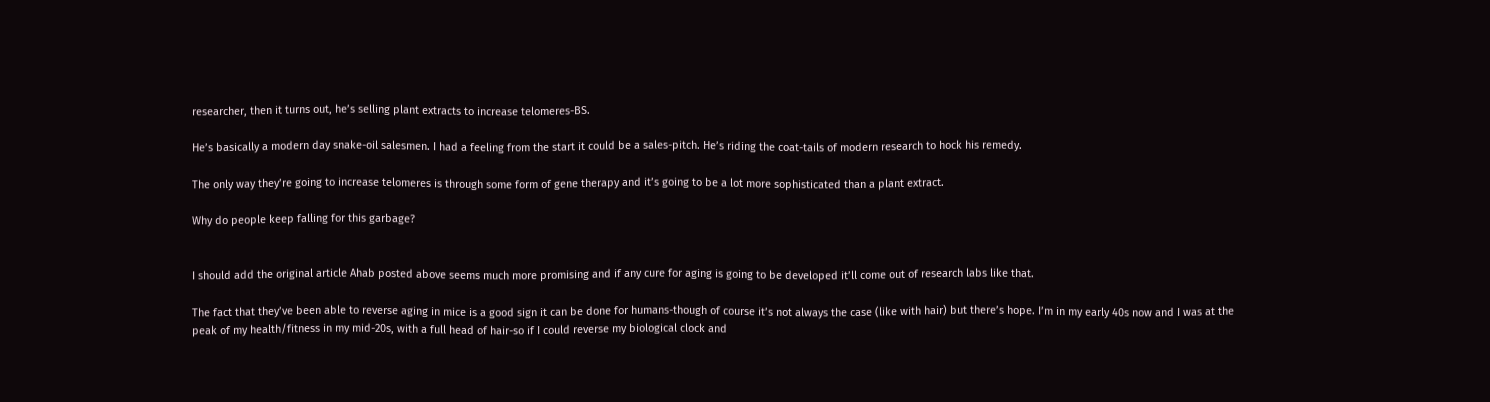researcher, then it turns out, he’s selling plant extracts to increase telomeres-BS.

He’s basically a modern day snake-oil salesmen. I had a feeling from the start it could be a sales-pitch. He’s riding the coat-tails of modern research to hock his remedy.

The only way they’re going to increase telomeres is through some form of gene therapy and it’s going to be a lot more sophisticated than a plant extract.

Why do people keep falling for this garbage?


I should add the original article Ahab posted above seems much more promising and if any cure for aging is going to be developed it’ll come out of research labs like that.

The fact that they’ve been able to reverse aging in mice is a good sign it can be done for humans-though of course it’s not always the case (like with hair) but there’s hope. I’m in my early 40s now and I was at the peak of my health/fitness in my mid-20s, with a full head of hair-so if I could reverse my biological clock and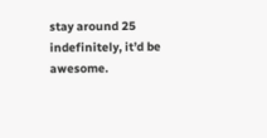stay around 25 indefinitely, it’d be awesome.